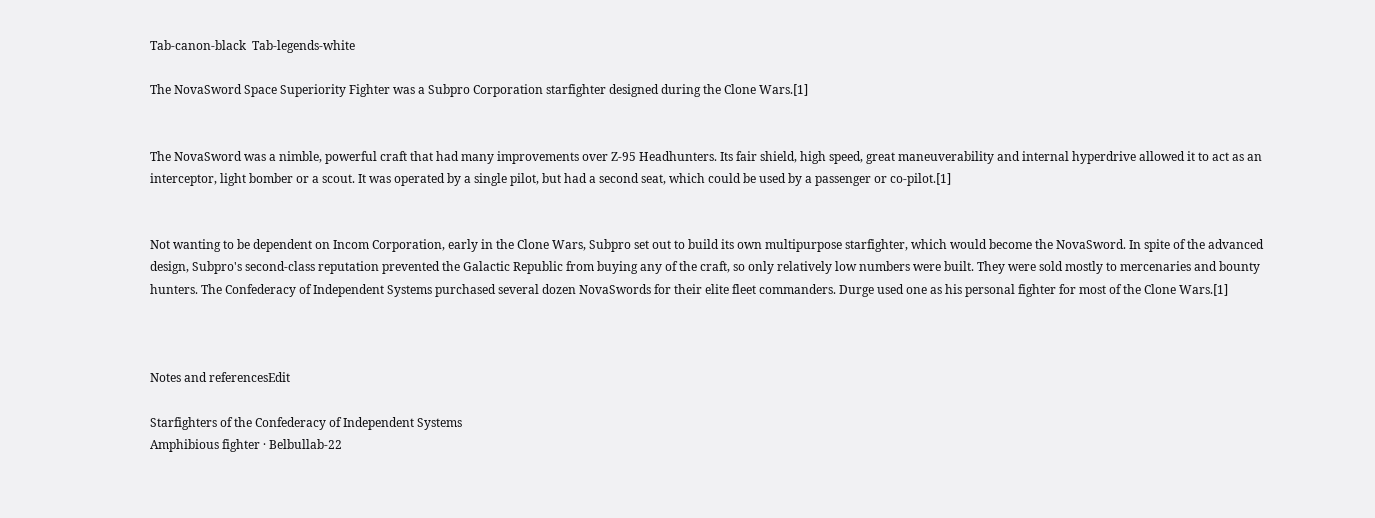Tab-canon-black  Tab-legends-white

The NovaSword Space Superiority Fighter was a Subpro Corporation starfighter designed during the Clone Wars.[1]


The NovaSword was a nimble, powerful craft that had many improvements over Z-95 Headhunters. Its fair shield, high speed, great maneuverability and internal hyperdrive allowed it to act as an interceptor, light bomber or a scout. It was operated by a single pilot, but had a second seat, which could be used by a passenger or co-pilot.[1]


Not wanting to be dependent on Incom Corporation, early in the Clone Wars, Subpro set out to build its own multipurpose starfighter, which would become the NovaSword. In spite of the advanced design, Subpro's second-class reputation prevented the Galactic Republic from buying any of the craft, so only relatively low numbers were built. They were sold mostly to mercenaries and bounty hunters. The Confederacy of Independent Systems purchased several dozen NovaSwords for their elite fleet commanders. Durge used one as his personal fighter for most of the Clone Wars.[1]



Notes and referencesEdit

Starfighters of the Confederacy of Independent Systems
Amphibious fighter · Belbullab-22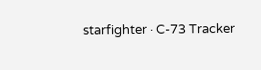starfighter · C-73 Tracker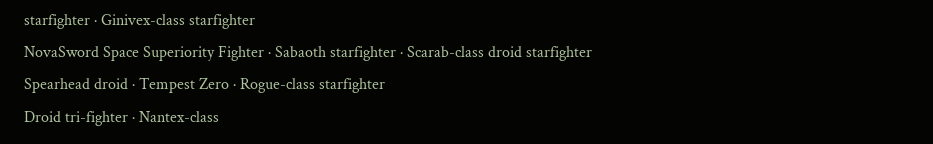starfighter · Ginivex-class starfighter
NovaSword Space Superiority Fighter · Sabaoth starfighter · Scarab-class droid starfighter
Spearhead droid · Tempest Zero · Rogue-class starfighter
Droid tri-fighter · Nantex-class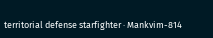territorial defense starfighter · Mankvim-814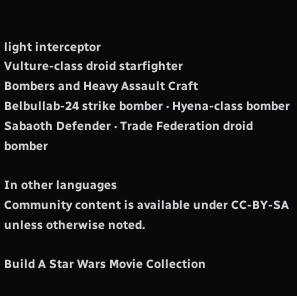light interceptor
Vulture-class droid starfighter
Bombers and Heavy Assault Craft
Belbullab-24 strike bomber · Hyena-class bomber
Sabaoth Defender · Trade Federation droid bomber

In other languages
Community content is available under CC-BY-SA unless otherwise noted.

Build A Star Wars Movie Collection